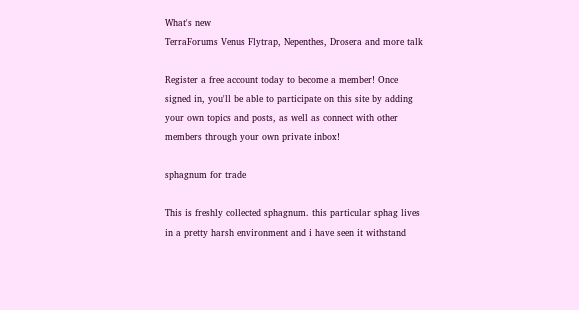What's new
TerraForums Venus Flytrap, Nepenthes, Drosera and more talk

Register a free account today to become a member! Once signed in, you'll be able to participate on this site by adding your own topics and posts, as well as connect with other members through your own private inbox!

sphagnum for trade

This is freshly collected sphagnum. this particular sphag lives in a pretty harsh environment and i have seen it withstand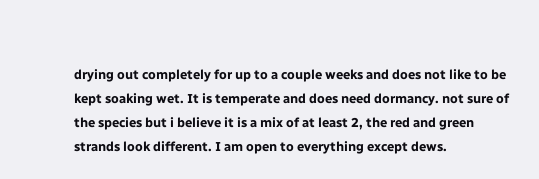drying out completely for up to a couple weeks and does not like to be kept soaking wet. It is temperate and does need dormancy. not sure of the species but i believe it is a mix of at least 2, the red and green strands look different. I am open to everything except dews.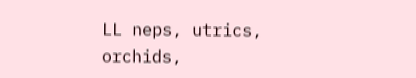LL neps, utrics, orchids,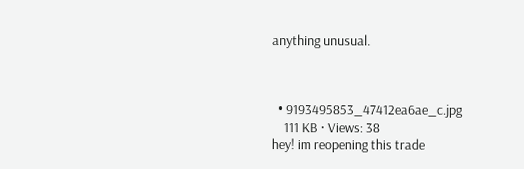anything unusual.



  • 9193495853_47412ea6ae_c.jpg
    111 KB · Views: 38
hey! im reopening this trade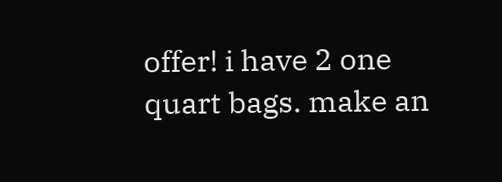offer! i have 2 one quart bags. make an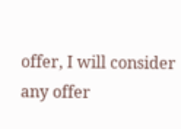offer, I will consider any offer